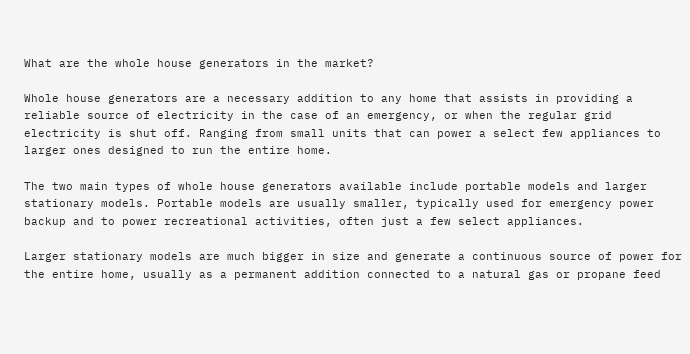What are the whole house generators in the market?

Whole house generators are a necessary addition to any home that assists in providing a reliable source of electricity in the case of an emergency, or when the regular grid electricity is shut off. Ranging from small units that can power a select few appliances to larger ones designed to run the entire home.

The two main types of whole house generators available include portable models and larger stationary models. Portable models are usually smaller, typically used for emergency power backup and to power recreational activities, often just a few select appliances.

Larger stationary models are much bigger in size and generate a continuous source of power for the entire home, usually as a permanent addition connected to a natural gas or propane feed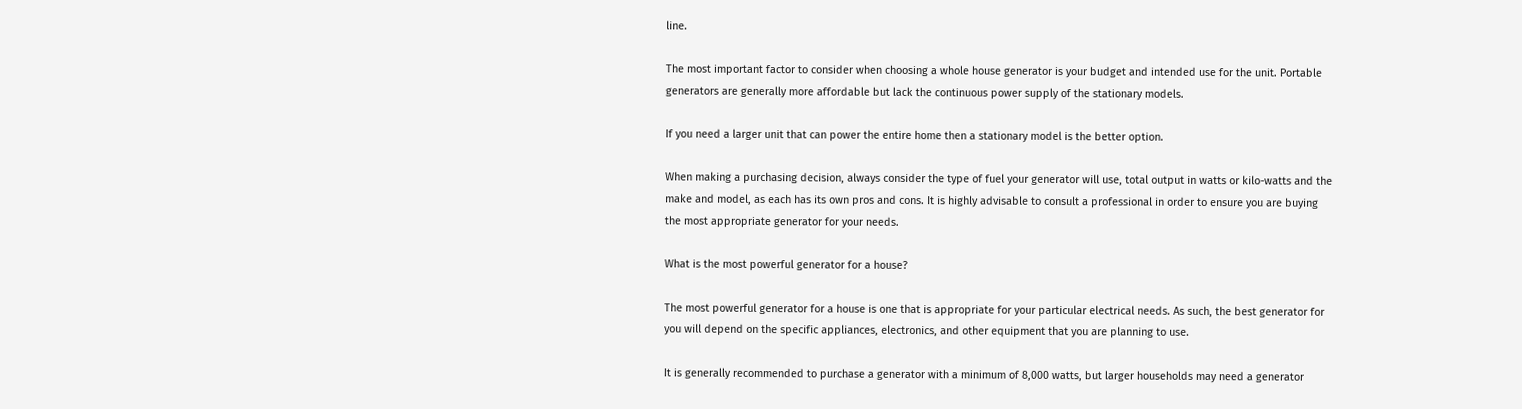line.

The most important factor to consider when choosing a whole house generator is your budget and intended use for the unit. Portable generators are generally more affordable but lack the continuous power supply of the stationary models.

If you need a larger unit that can power the entire home then a stationary model is the better option.

When making a purchasing decision, always consider the type of fuel your generator will use, total output in watts or kilo-watts and the make and model, as each has its own pros and cons. It is highly advisable to consult a professional in order to ensure you are buying the most appropriate generator for your needs.

What is the most powerful generator for a house?

The most powerful generator for a house is one that is appropriate for your particular electrical needs. As such, the best generator for you will depend on the specific appliances, electronics, and other equipment that you are planning to use.

It is generally recommended to purchase a generator with a minimum of 8,000 watts, but larger households may need a generator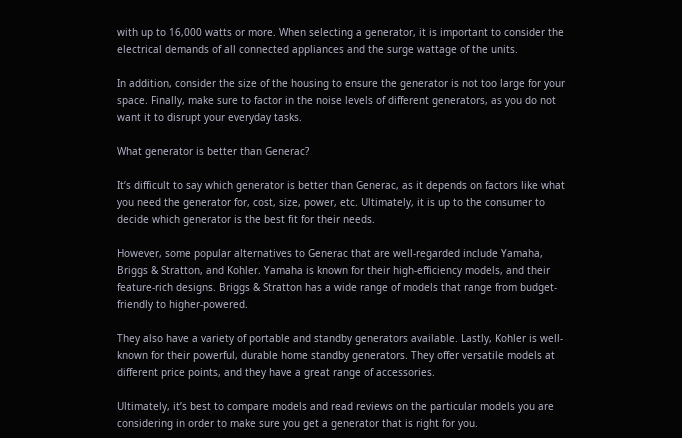with up to 16,000 watts or more. When selecting a generator, it is important to consider the electrical demands of all connected appliances and the surge wattage of the units.

In addition, consider the size of the housing to ensure the generator is not too large for your space. Finally, make sure to factor in the noise levels of different generators, as you do not want it to disrupt your everyday tasks.

What generator is better than Generac?

It’s difficult to say which generator is better than Generac, as it depends on factors like what you need the generator for, cost, size, power, etc. Ultimately, it is up to the consumer to decide which generator is the best fit for their needs.

However, some popular alternatives to Generac that are well-regarded include Yamaha, Briggs & Stratton, and Kohler. Yamaha is known for their high-efficiency models, and their feature-rich designs. Briggs & Stratton has a wide range of models that range from budget-friendly to higher-powered.

They also have a variety of portable and standby generators available. Lastly, Kohler is well-known for their powerful, durable home standby generators. They offer versatile models at different price points, and they have a great range of accessories.

Ultimately, it’s best to compare models and read reviews on the particular models you are considering in order to make sure you get a generator that is right for you.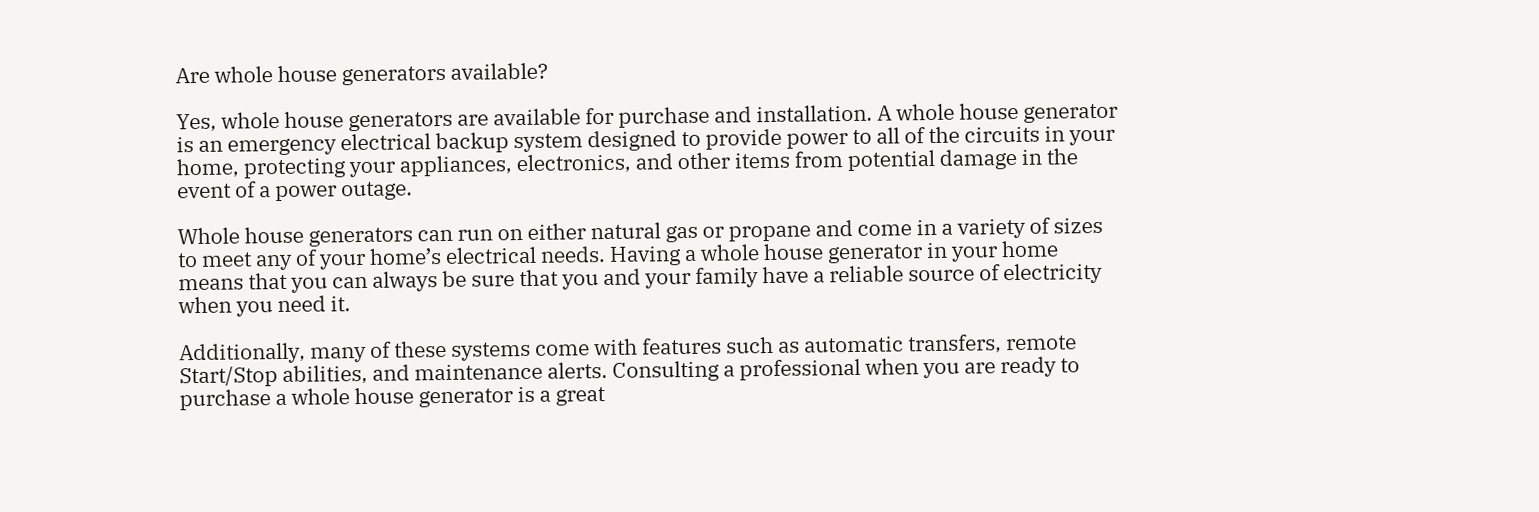Are whole house generators available?

Yes, whole house generators are available for purchase and installation. A whole house generator is an emergency electrical backup system designed to provide power to all of the circuits in your home, protecting your appliances, electronics, and other items from potential damage in the event of a power outage.

Whole house generators can run on either natural gas or propane and come in a variety of sizes to meet any of your home’s electrical needs. Having a whole house generator in your home means that you can always be sure that you and your family have a reliable source of electricity when you need it.

Additionally, many of these systems come with features such as automatic transfers, remote Start/Stop abilities, and maintenance alerts. Consulting a professional when you are ready to purchase a whole house generator is a great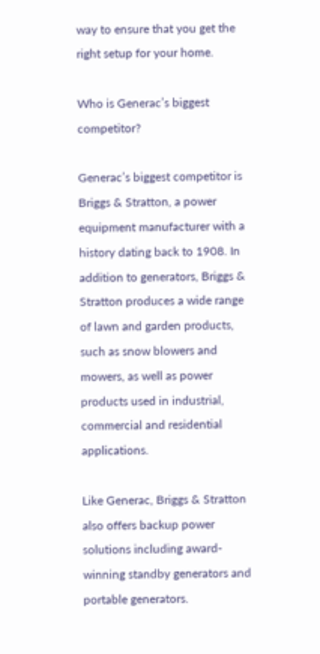way to ensure that you get the right setup for your home.

Who is Generac’s biggest competitor?

Generac’s biggest competitor is Briggs & Stratton, a power equipment manufacturer with a history dating back to 1908. In addition to generators, Briggs & Stratton produces a wide range of lawn and garden products, such as snow blowers and mowers, as well as power products used in industrial, commercial and residential applications.

Like Generac, Briggs & Stratton also offers backup power solutions including award-winning standby generators and portable generators.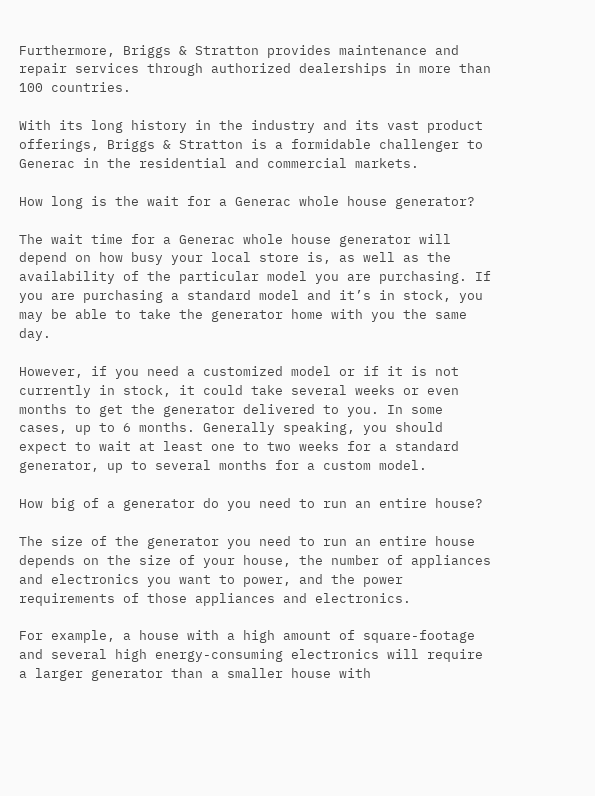Furthermore, Briggs & Stratton provides maintenance and repair services through authorized dealerships in more than 100 countries.

With its long history in the industry and its vast product offerings, Briggs & Stratton is a formidable challenger to Generac in the residential and commercial markets.

How long is the wait for a Generac whole house generator?

The wait time for a Generac whole house generator will depend on how busy your local store is, as well as the availability of the particular model you are purchasing. If you are purchasing a standard model and it’s in stock, you may be able to take the generator home with you the same day.

However, if you need a customized model or if it is not currently in stock, it could take several weeks or even months to get the generator delivered to you. In some cases, up to 6 months. Generally speaking, you should expect to wait at least one to two weeks for a standard generator, up to several months for a custom model.

How big of a generator do you need to run an entire house?

The size of the generator you need to run an entire house depends on the size of your house, the number of appliances and electronics you want to power, and the power requirements of those appliances and electronics.

For example, a house with a high amount of square-footage and several high energy-consuming electronics will require a larger generator than a smaller house with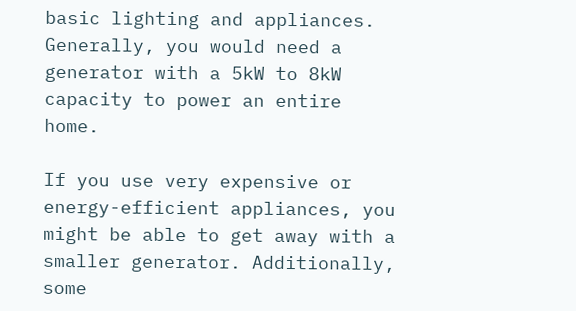basic lighting and appliances. Generally, you would need a generator with a 5kW to 8kW capacity to power an entire home.

If you use very expensive or energy-efficient appliances, you might be able to get away with a smaller generator. Additionally, some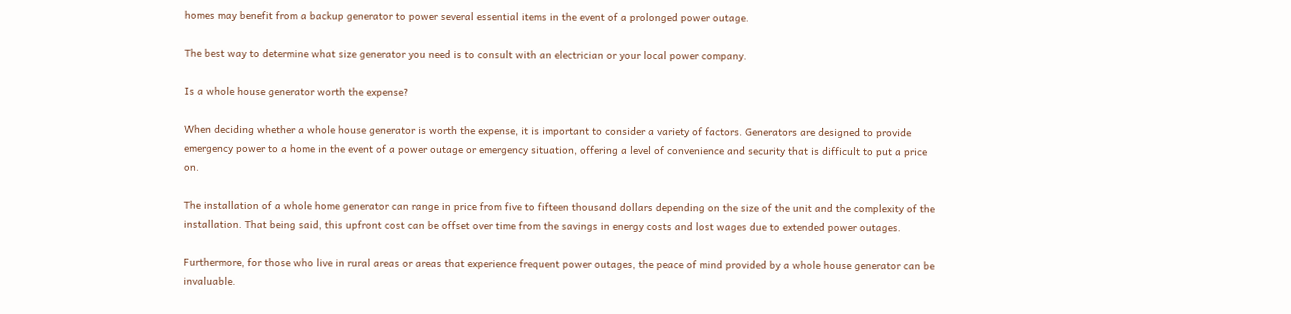homes may benefit from a backup generator to power several essential items in the event of a prolonged power outage.

The best way to determine what size generator you need is to consult with an electrician or your local power company.

Is a whole house generator worth the expense?

When deciding whether a whole house generator is worth the expense, it is important to consider a variety of factors. Generators are designed to provide emergency power to a home in the event of a power outage or emergency situation, offering a level of convenience and security that is difficult to put a price on.

The installation of a whole home generator can range in price from five to fifteen thousand dollars depending on the size of the unit and the complexity of the installation. That being said, this upfront cost can be offset over time from the savings in energy costs and lost wages due to extended power outages.

Furthermore, for those who live in rural areas or areas that experience frequent power outages, the peace of mind provided by a whole house generator can be invaluable.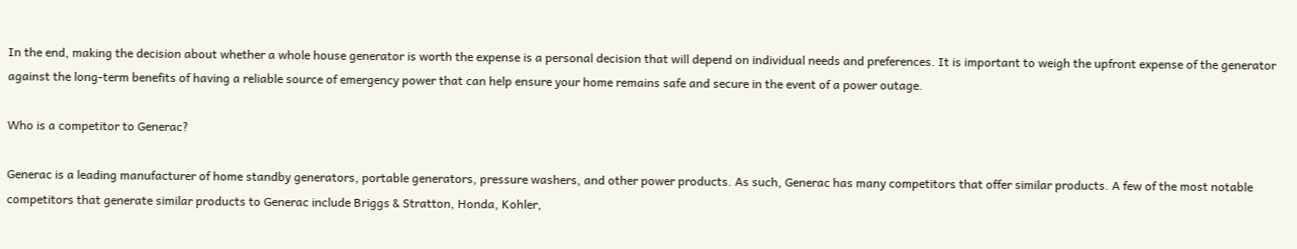In the end, making the decision about whether a whole house generator is worth the expense is a personal decision that will depend on individual needs and preferences. It is important to weigh the upfront expense of the generator against the long-term benefits of having a reliable source of emergency power that can help ensure your home remains safe and secure in the event of a power outage.

Who is a competitor to Generac?

Generac is a leading manufacturer of home standby generators, portable generators, pressure washers, and other power products. As such, Generac has many competitors that offer similar products. A few of the most notable competitors that generate similar products to Generac include Briggs & Stratton, Honda, Kohler,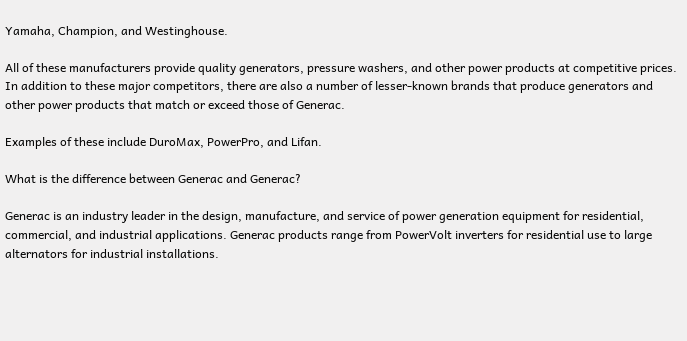Yamaha, Champion, and Westinghouse.

All of these manufacturers provide quality generators, pressure washers, and other power products at competitive prices. In addition to these major competitors, there are also a number of lesser-known brands that produce generators and other power products that match or exceed those of Generac.

Examples of these include DuroMax, PowerPro, and Lifan.

What is the difference between Generac and Generac?

Generac is an industry leader in the design, manufacture, and service of power generation equipment for residential, commercial, and industrial applications. Generac products range from PowerVolt inverters for residential use to large alternators for industrial installations.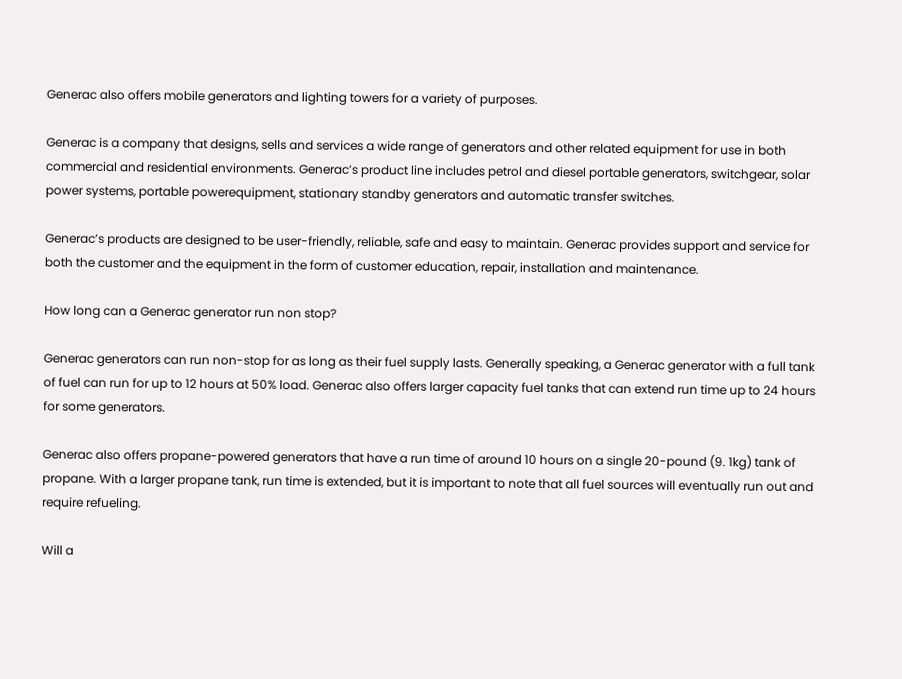Generac also offers mobile generators and lighting towers for a variety of purposes.

Generac is a company that designs, sells and services a wide range of generators and other related equipment for use in both commercial and residential environments. Generac’s product line includes petrol and diesel portable generators, switchgear, solar power systems, portable powerequipment, stationary standby generators and automatic transfer switches.

Generac’s products are designed to be user-friendly, reliable, safe and easy to maintain. Generac provides support and service for both the customer and the equipment in the form of customer education, repair, installation and maintenance.

How long can a Generac generator run non stop?

Generac generators can run non-stop for as long as their fuel supply lasts. Generally speaking, a Generac generator with a full tank of fuel can run for up to 12 hours at 50% load. Generac also offers larger capacity fuel tanks that can extend run time up to 24 hours for some generators.

Generac also offers propane-powered generators that have a run time of around 10 hours on a single 20-pound (9. 1kg) tank of propane. With a larger propane tank, run time is extended, but it is important to note that all fuel sources will eventually run out and require refueling.

Will a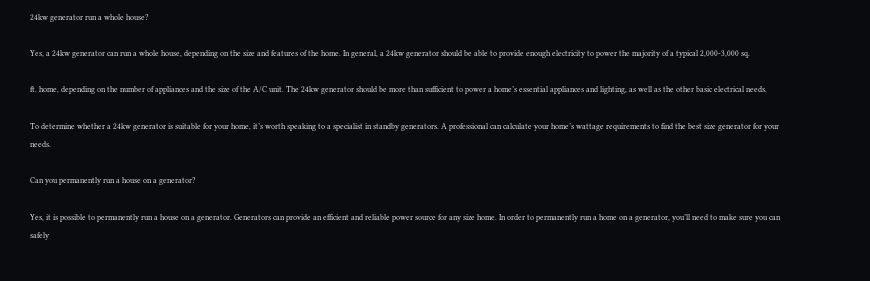24kw generator run a whole house?

Yes, a 24kw generator can run a whole house, depending on the size and features of the home. In general, a 24kw generator should be able to provide enough electricity to power the majority of a typical 2,000-3,000 sq.

ft. home, depending on the number of appliances and the size of the A/C unit. The 24kw generator should be more than sufficient to power a home’s essential appliances and lighting, as well as the other basic electrical needs.

To determine whether a 24kw generator is suitable for your home, it’s worth speaking to a specialist in standby generators. A professional can calculate your home’s wattage requirements to find the best size generator for your needs.

Can you permanently run a house on a generator?

Yes, it is possible to permanently run a house on a generator. Generators can provide an efficient and reliable power source for any size home. In order to permanently run a home on a generator, you’ll need to make sure you can safely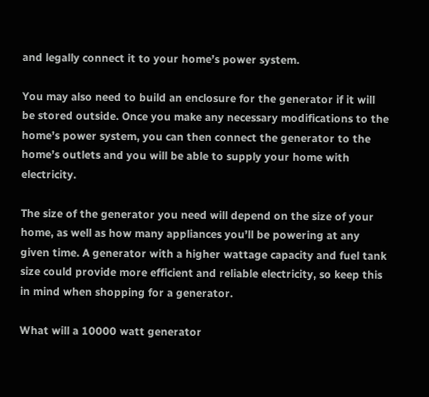and legally connect it to your home’s power system.

You may also need to build an enclosure for the generator if it will be stored outside. Once you make any necessary modifications to the home’s power system, you can then connect the generator to the home’s outlets and you will be able to supply your home with electricity.

The size of the generator you need will depend on the size of your home, as well as how many appliances you’ll be powering at any given time. A generator with a higher wattage capacity and fuel tank size could provide more efficient and reliable electricity, so keep this in mind when shopping for a generator.

What will a 10000 watt generator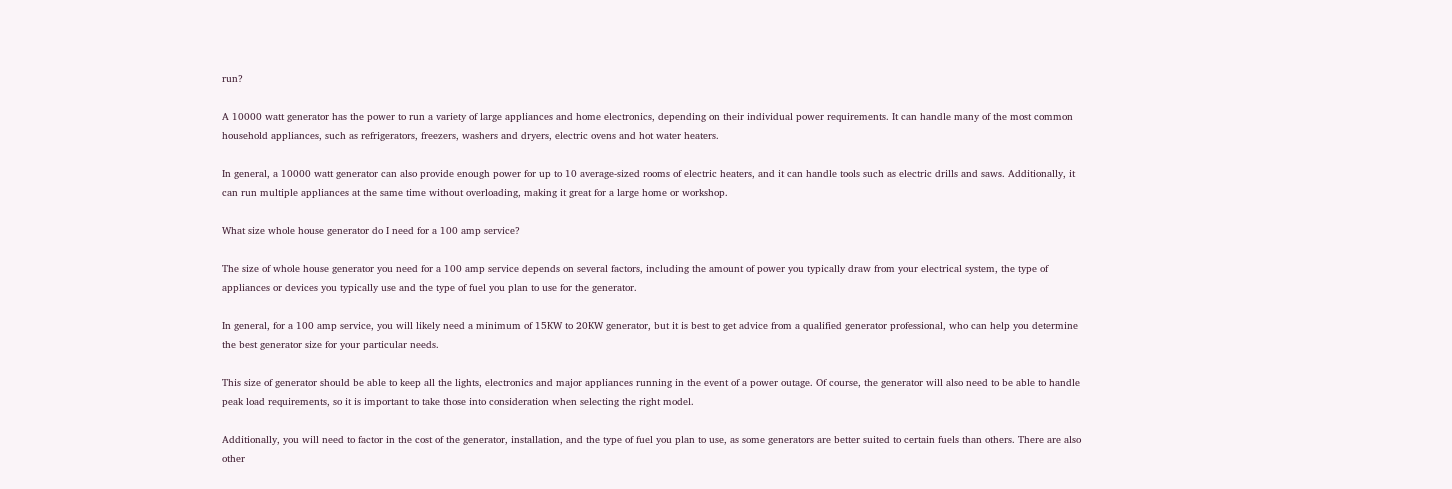run?

A 10000 watt generator has the power to run a variety of large appliances and home electronics, depending on their individual power requirements. It can handle many of the most common household appliances, such as refrigerators, freezers, washers and dryers, electric ovens and hot water heaters.

In general, a 10000 watt generator can also provide enough power for up to 10 average-sized rooms of electric heaters, and it can handle tools such as electric drills and saws. Additionally, it can run multiple appliances at the same time without overloading, making it great for a large home or workshop.

What size whole house generator do I need for a 100 amp service?

The size of whole house generator you need for a 100 amp service depends on several factors, including the amount of power you typically draw from your electrical system, the type of appliances or devices you typically use and the type of fuel you plan to use for the generator.

In general, for a 100 amp service, you will likely need a minimum of 15KW to 20KW generator, but it is best to get advice from a qualified generator professional, who can help you determine the best generator size for your particular needs.

This size of generator should be able to keep all the lights, electronics and major appliances running in the event of a power outage. Of course, the generator will also need to be able to handle peak load requirements, so it is important to take those into consideration when selecting the right model.

Additionally, you will need to factor in the cost of the generator, installation, and the type of fuel you plan to use, as some generators are better suited to certain fuels than others. There are also other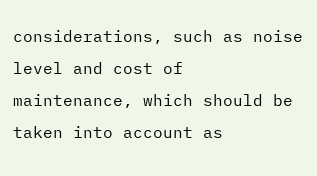considerations, such as noise level and cost of maintenance, which should be taken into account as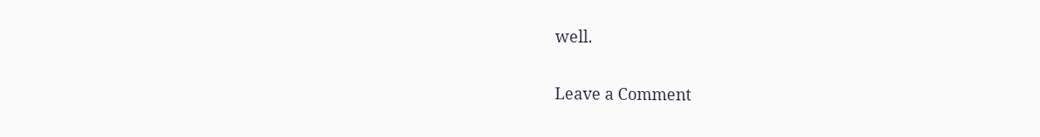well.

Leave a Comment